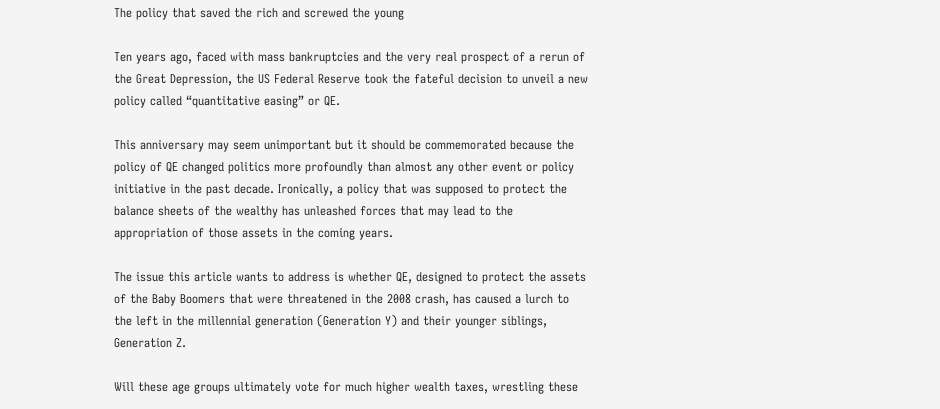The policy that saved the rich and screwed the young

Ten years ago, faced with mass bankruptcies and the very real prospect of a rerun of the Great Depression, the US Federal Reserve took the fateful decision to unveil a new policy called “quantitative easing” or QE.

This anniversary may seem unimportant but it should be commemorated because the policy of QE changed politics more profoundly than almost any other event or policy initiative in the past decade. Ironically, a policy that was supposed to protect the balance sheets of the wealthy has unleashed forces that may lead to the appropriation of those assets in the coming years.

The issue this article wants to address is whether QE, designed to protect the assets of the Baby Boomers that were threatened in the 2008 crash, has caused a lurch to the left in the millennial generation (Generation Y) and their younger siblings, Generation Z.

Will these age groups ultimately vote for much higher wealth taxes, wrestling these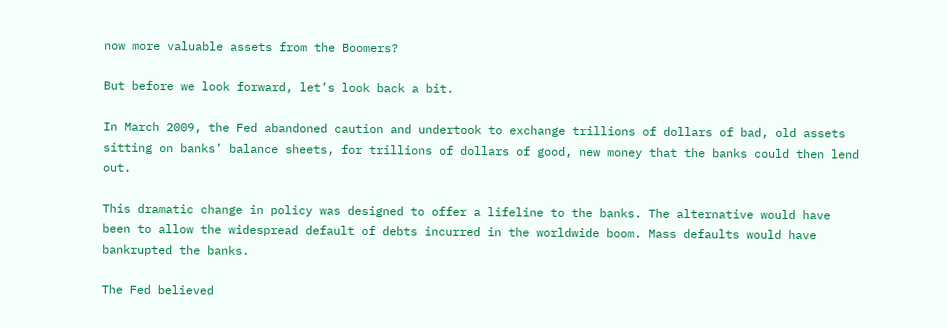now more valuable assets from the Boomers?

But before we look forward, let’s look back a bit.

In March 2009, the Fed abandoned caution and undertook to exchange trillions of dollars of bad, old assets sitting on banks’ balance sheets, for trillions of dollars of good, new money that the banks could then lend out.

This dramatic change in policy was designed to offer a lifeline to the banks. The alternative would have been to allow the widespread default of debts incurred in the worldwide boom. Mass defaults would have bankrupted the banks.

The Fed believed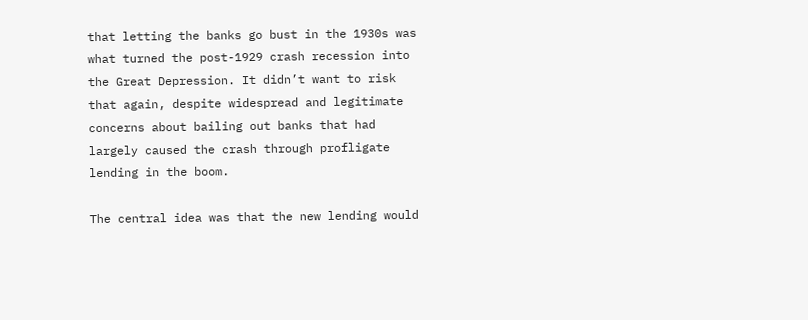that letting the banks go bust in the 1930s was what turned the post-1929 crash recession into the Great Depression. It didn’t want to risk that again, despite widespread and legitimate concerns about bailing out banks that had largely caused the crash through profligate lending in the boom.

The central idea was that the new lending would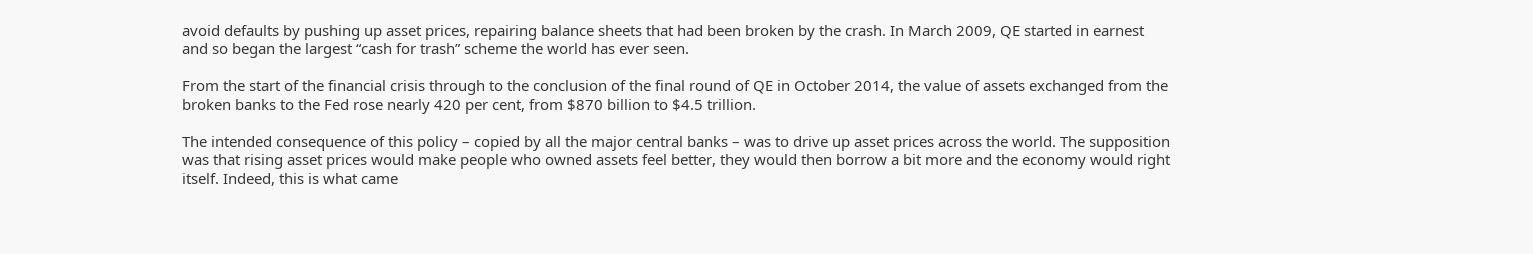avoid defaults by pushing up asset prices, repairing balance sheets that had been broken by the crash. In March 2009, QE started in earnest and so began the largest “cash for trash” scheme the world has ever seen.

From the start of the financial crisis through to the conclusion of the final round of QE in October 2014, the value of assets exchanged from the broken banks to the Fed rose nearly 420 per cent, from $870 billion to $4.5 trillion.

The intended consequence of this policy – copied by all the major central banks – was to drive up asset prices across the world. The supposition was that rising asset prices would make people who owned assets feel better, they would then borrow a bit more and the economy would right itself. Indeed, this is what came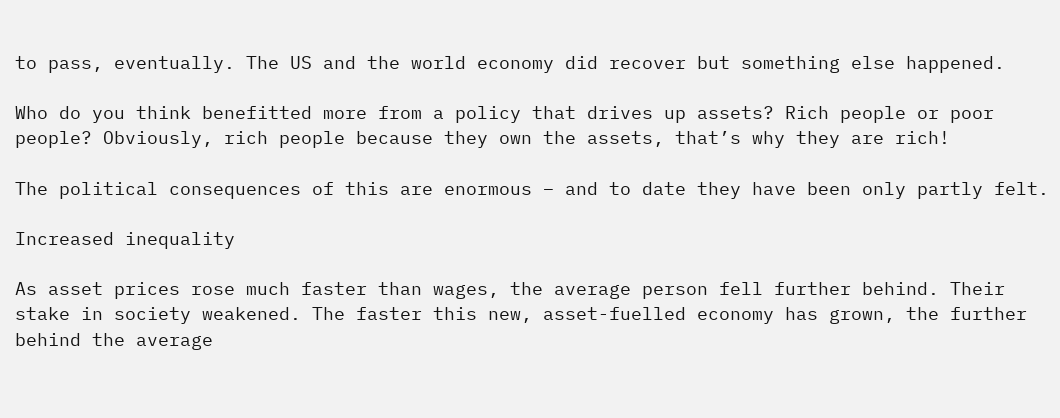to pass, eventually. The US and the world economy did recover but something else happened.

Who do you think benefitted more from a policy that drives up assets? Rich people or poor people? Obviously, rich people because they own the assets, that’s why they are rich!

The political consequences of this are enormous – and to date they have been only partly felt.

Increased inequality

As asset prices rose much faster than wages, the average person fell further behind. Their stake in society weakened. The faster this new, asset-fuelled economy has grown, the further behind the average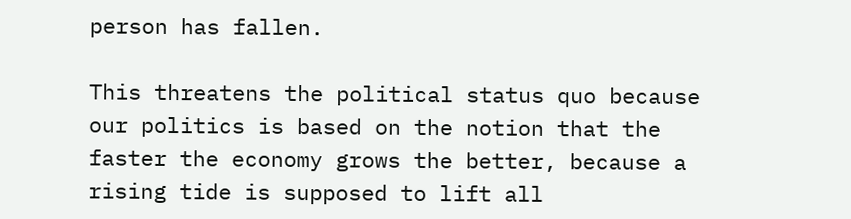person has fallen.

This threatens the political status quo because our politics is based on the notion that the faster the economy grows the better, because a rising tide is supposed to lift all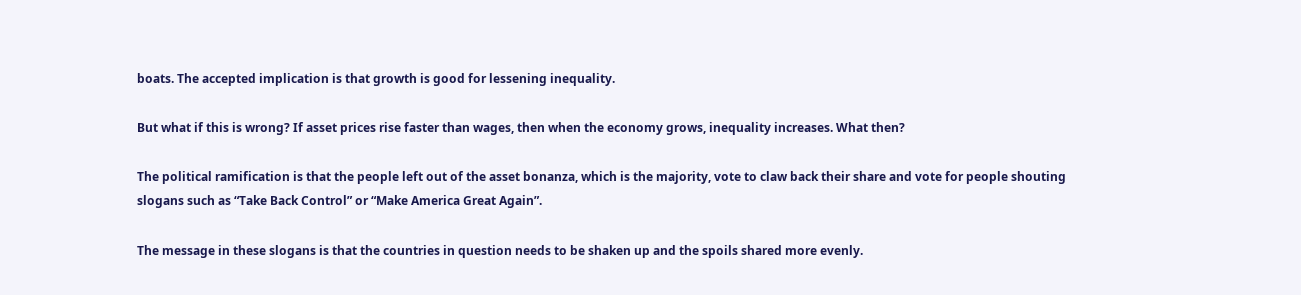boats. The accepted implication is that growth is good for lessening inequality.

But what if this is wrong? If asset prices rise faster than wages, then when the economy grows, inequality increases. What then?

The political ramification is that the people left out of the asset bonanza, which is the majority, vote to claw back their share and vote for people shouting slogans such as “Take Back Control” or “Make America Great Again”.

The message in these slogans is that the countries in question needs to be shaken up and the spoils shared more evenly.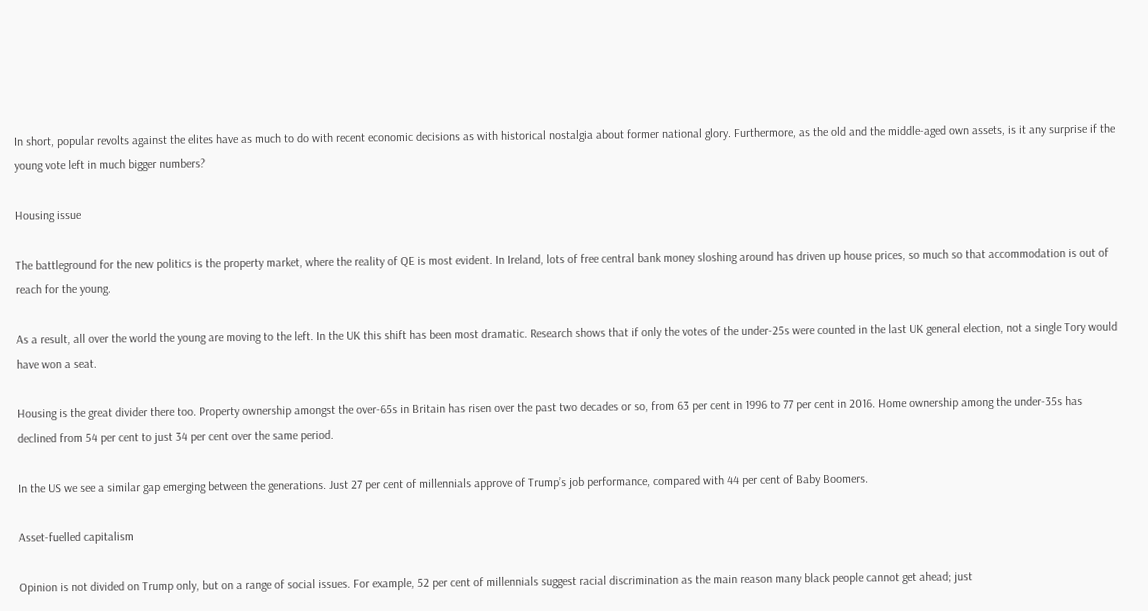In short, popular revolts against the elites have as much to do with recent economic decisions as with historical nostalgia about former national glory. Furthermore, as the old and the middle-aged own assets, is it any surprise if the young vote left in much bigger numbers?

Housing issue

The battleground for the new politics is the property market, where the reality of QE is most evident. In Ireland, lots of free central bank money sloshing around has driven up house prices, so much so that accommodation is out of reach for the young.

As a result, all over the world the young are moving to the left. In the UK this shift has been most dramatic. Research shows that if only the votes of the under-25s were counted in the last UK general election, not a single Tory would have won a seat.

Housing is the great divider there too. Property ownership amongst the over-65s in Britain has risen over the past two decades or so, from 63 per cent in 1996 to 77 per cent in 2016. Home ownership among the under-35s has declined from 54 per cent to just 34 per cent over the same period.

In the US we see a similar gap emerging between the generations. Just 27 per cent of millennials approve of Trump’s job performance, compared with 44 per cent of Baby Boomers.

Asset-fuelled capitalism

Opinion is not divided on Trump only, but on a range of social issues. For example, 52 per cent of millennials suggest racial discrimination as the main reason many black people cannot get ahead; just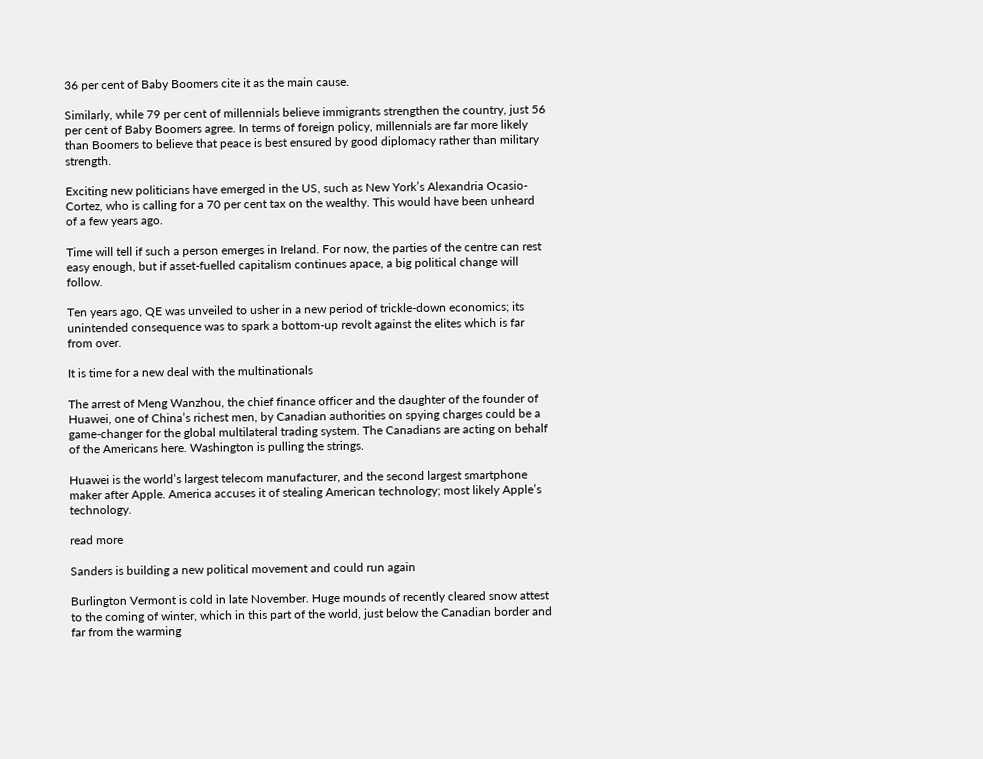36 per cent of Baby Boomers cite it as the main cause.

Similarly, while 79 per cent of millennials believe immigrants strengthen the country, just 56 per cent of Baby Boomers agree. In terms of foreign policy, millennials are far more likely than Boomers to believe that peace is best ensured by good diplomacy rather than military strength.

Exciting new politicians have emerged in the US, such as New York’s Alexandria Ocasio-Cortez, who is calling for a 70 per cent tax on the wealthy. This would have been unheard of a few years ago.

Time will tell if such a person emerges in Ireland. For now, the parties of the centre can rest easy enough, but if asset-fuelled capitalism continues apace, a big political change will follow.

Ten years ago, QE was unveiled to usher in a new period of trickle-down economics; its unintended consequence was to spark a bottom-up revolt against the elites which is far from over.

It is time for a new deal with the multinationals

The arrest of Meng Wanzhou, the chief finance officer and the daughter of the founder of Huawei, one of China’s richest men, by Canadian authorities on spying charges could be a game-changer for the global multilateral trading system. The Canadians are acting on behalf of the Americans here. Washington is pulling the strings.

Huawei is the world’s largest telecom manufacturer, and the second largest smartphone maker after Apple. America accuses it of stealing American technology; most likely Apple’s technology.

read more

Sanders is building a new political movement and could run again

Burlington Vermont is cold in late November. Huge mounds of recently cleared snow attest to the coming of winter, which in this part of the world, just below the Canadian border and far from the warming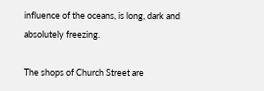influence of the oceans, is long, dark and absolutely freezing.

The shops of Church Street are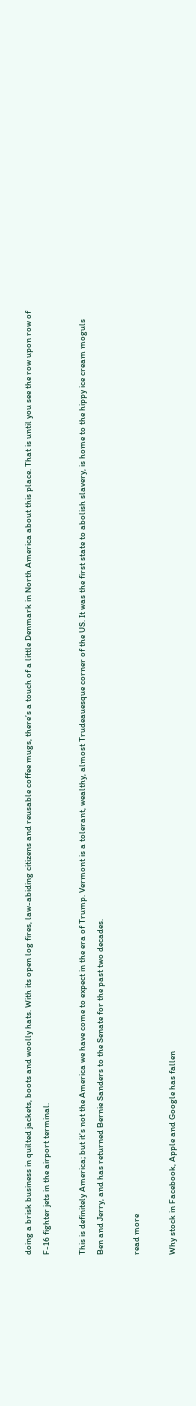doing a brisk business in quilted jackets, boots and woolly hats. With its open log fires, law-abiding citizens and reusable coffee mugs, there’s a touch of a little Denmark in North America about this place. That is until you see the row upon row of F-16 fighter jets in the airport terminal.

This is definitely America; but it’s not the America we have come to expect in the era of Trump. Vermont is a tolerant, wealthy, almost Trudeauesque corner of the US. It was the first state to abolish slavery, is home to the hippy ice cream moguls Ben and Jerry, and has returned Bernie Sanders to the Senate for the past two decades.

read more

Why stock in Facebook, Apple and Google has fallen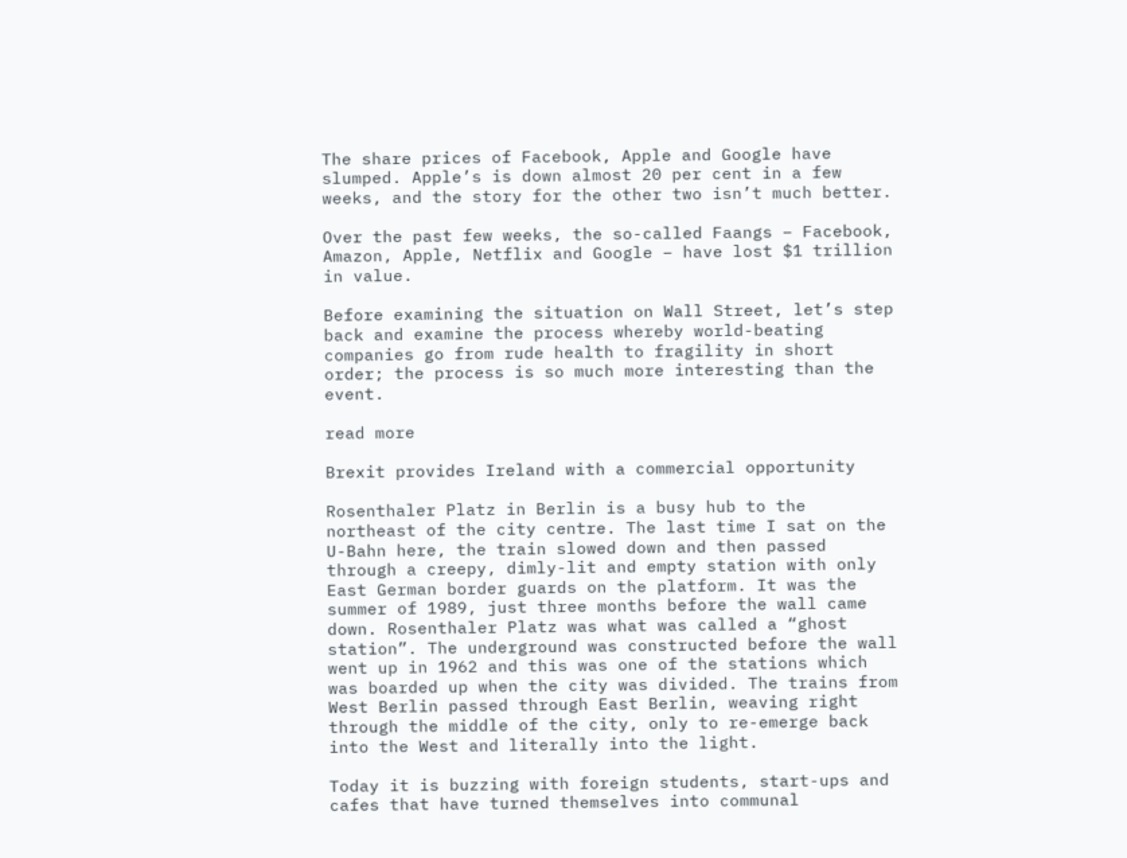The share prices of Facebook, Apple and Google have slumped. Apple’s is down almost 20 per cent in a few weeks, and the story for the other two isn’t much better.

Over the past few weeks, the so-called Faangs – Facebook, Amazon, Apple, Netflix and Google – have lost $1 trillion in value.

Before examining the situation on Wall Street, let’s step back and examine the process whereby world-beating companies go from rude health to fragility in short order; the process is so much more interesting than the event.

read more

Brexit provides Ireland with a commercial opportunity

Rosenthaler Platz in Berlin is a busy hub to the northeast of the city centre. The last time I sat on the U-Bahn here, the train slowed down and then passed through a creepy, dimly-lit and empty station with only East German border guards on the platform. It was the summer of 1989, just three months before the wall came down. Rosenthaler Platz was what was called a “ghost station”. The underground was constructed before the wall went up in 1962 and this was one of the stations which was boarded up when the city was divided. The trains from West Berlin passed through East Berlin, weaving right through the middle of the city, only to re-emerge back into the West and literally into the light.

Today it is buzzing with foreign students, start-ups and cafes that have turned themselves into communal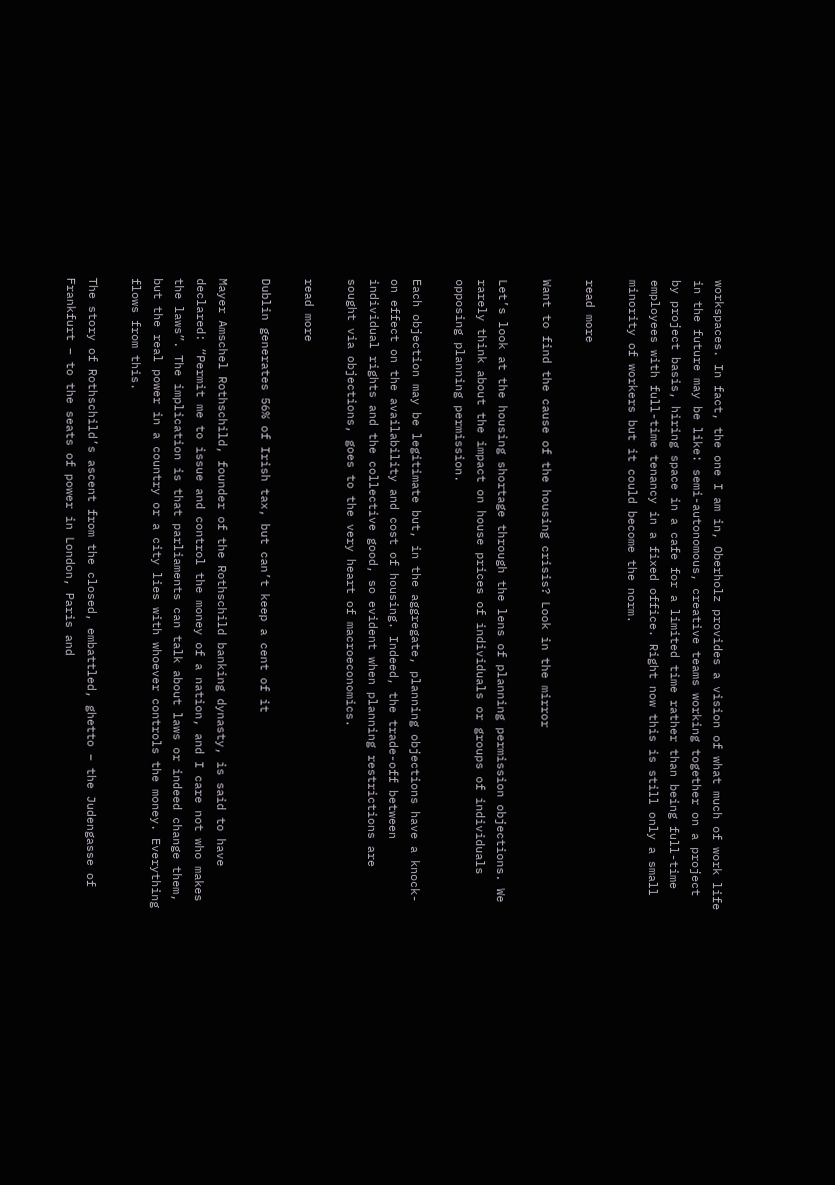workspaces. In fact, the one I am in, Oberholz provides a vision of what much of work life in the future may be like: semi-autonomous, creative teams working together on a project by project basis, hiring space in a cafe for a limited time rather than being full-time employees with full-time tenancy in a fixed office. Right now this is still only a small minority of workers but it could become the norm.

read more

Want to find the cause of the housing crisis? Look in the mirror

Let’s look at the housing shortage through the lens of planning permission objections. We rarely think about the impact on house prices of individuals or groups of individuals opposing planning permission.

Each objection may be legitimate but, in the aggregate, planning objections have a knock-on effect on the availability and cost of housing. Indeed, the trade-off between individual rights and the collective good, so evident when planning restrictions are sought via objections, goes to the very heart of macroeconomics.

read more

Dublin generates 56% of Irish tax, but can’t keep a cent of it

Mayer Amschel Rothschild, founder of the Rothschild banking dynasty, is said to have declared: “Permit me to issue and control the money of a nation, and I care not who makes the laws”. The implication is that parliaments can talk about laws or indeed change them, but the real power in a country or a city lies with whoever controls the money. Everything flows from this.

The story of Rothschild’s ascent from the closed, embattled, ghetto – the Judengasse of Frankfurt – to the seats of power in London, Paris and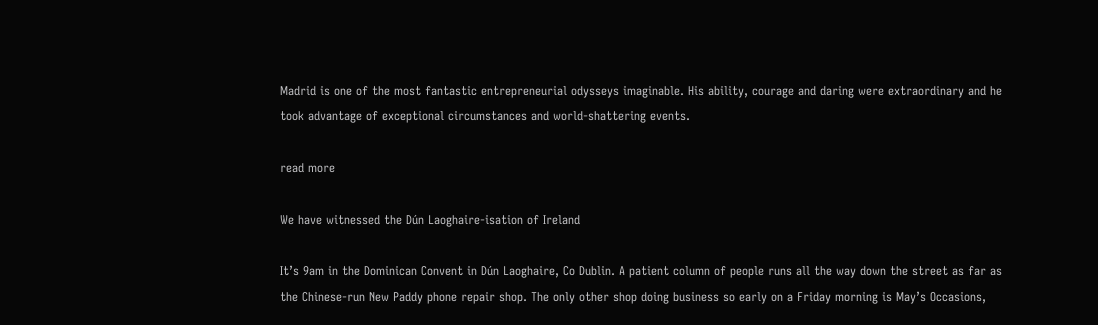Madrid is one of the most fantastic entrepreneurial odysseys imaginable. His ability, courage and daring were extraordinary and he took advantage of exceptional circumstances and world-shattering events.

read more

We have witnessed the Dún Laoghaire-isation of Ireland

It’s 9am in the Dominican Convent in Dún Laoghaire, Co Dublin. A patient column of people runs all the way down the street as far as the Chinese-run New Paddy phone repair shop. The only other shop doing business so early on a Friday morning is May’s Occasions,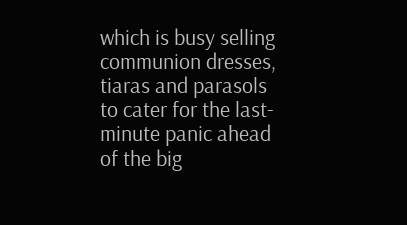which is busy selling communion dresses, tiaras and parasols to cater for the last-minute panic ahead of the big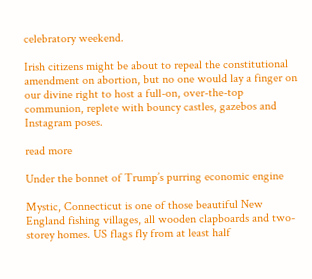celebratory weekend.

Irish citizens might be about to repeal the constitutional amendment on abortion, but no one would lay a finger on our divine right to host a full-on, over-the-top communion, replete with bouncy castles, gazebos and Instagram poses.

read more

Under the bonnet of Trump’s purring economic engine

Mystic, Connecticut is one of those beautiful New England fishing villages, all wooden clapboards and two-storey homes. US flags fly from at least half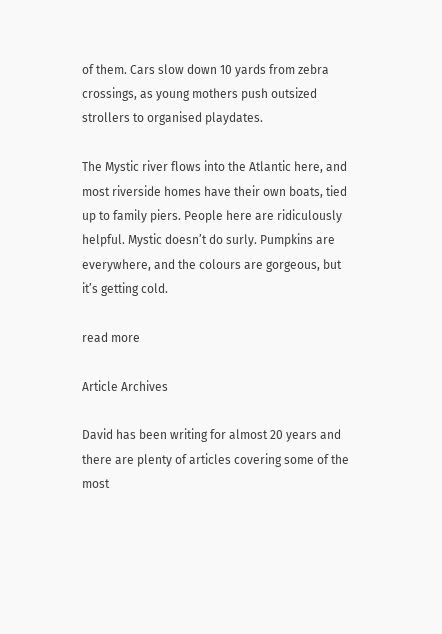of them. Cars slow down 10 yards from zebra crossings, as young mothers push outsized strollers to organised playdates.

The Mystic river flows into the Atlantic here, and most riverside homes have their own boats, tied up to family piers. People here are ridiculously helpful. Mystic doesn’t do surly. Pumpkins are everywhere, and the colours are gorgeous, but it’s getting cold.

read more

Article Archives

David has been writing for almost 20 years and there are plenty of articles covering some of the most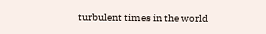turbulent times in the world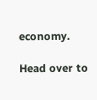economy.

Head over to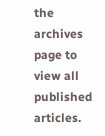the archives page to view all published articles.